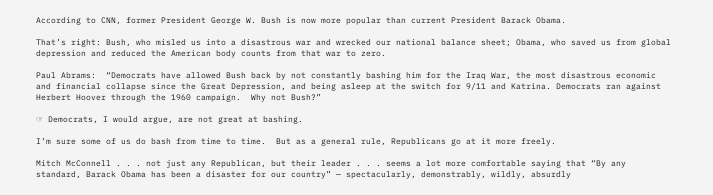According to CNN, former President George W. Bush is now more popular than current President Barack Obama.

That’s right: Bush, who misled us into a disastrous war and wrecked our national balance sheet; Obama, who saved us from global depression and reduced the American body counts from that war to zero.

Paul Abrams:  “Democrats have allowed Bush back by not constantly bashing him for the Iraq War, the most disastrous economic and financial collapse since the Great Depression, and being asleep at the switch for 9/11 and Katrina. Democrats ran against Herbert Hoover through the 1960 campaign.  Why not Bush?”

☞ Democrats, I would argue, are not great at bashing.

I’m sure some of us do bash from time to time.  But as a general rule, Republicans go at it more freely.

Mitch McConnell . . . not just any Republican, but their leader . . . seems a lot more comfortable saying that “By any standard, Barack Obama has been a disaster for our country” — spectacularly, demonstrably, wildly, absurdly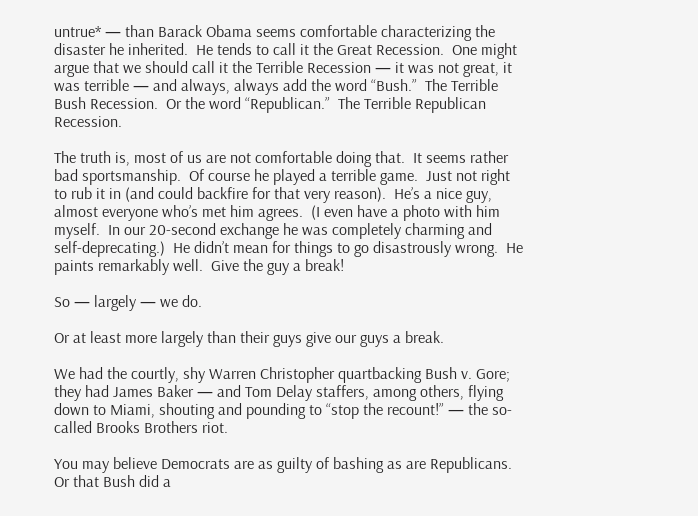untrue* — than Barack Obama seems comfortable characterizing the disaster he inherited.  He tends to call it the Great Recession.  One might argue that we should call it the Terrible Recession — it was not great, it was terrible — and always, always add the word “Bush.”  The Terrible Bush Recession.  Or the word “Republican.”  The Terrible Republican Recession.

The truth is, most of us are not comfortable doing that.  It seems rather bad sportsmanship.  Of course he played a terrible game.  Just not right to rub it in (and could backfire for that very reason).  He’s a nice guy, almost everyone who’s met him agrees.  (I even have a photo with him myself.  In our 20-second exchange he was completely charming and self-deprecating.)  He didn’t mean for things to go disastrously wrong.  He paints remarkably well.  Give the guy a break!

So — largely — we do.

Or at least more largely than their guys give our guys a break.

We had the courtly, shy Warren Christopher quartbacking Bush v. Gore; they had James Baker — and Tom Delay staffers, among others, flying down to Miami, shouting and pounding to “stop the recount!” — the so-called Brooks Brothers riot.

You may believe Democrats are as guilty of bashing as are Republicans.  Or that Bush did a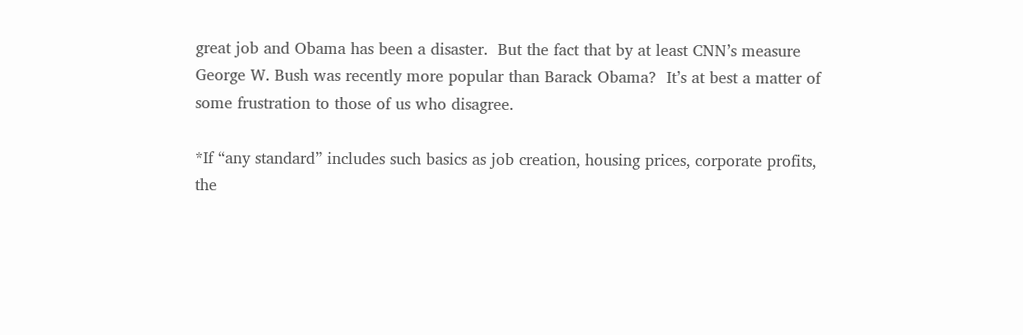great job and Obama has been a disaster.  But the fact that by at least CNN’s measure George W. Bush was recently more popular than Barack Obama?  It’s at best a matter of some frustration to those of us who disagree.

*If “any standard” includes such basics as job creation, housing prices, corporate profits, the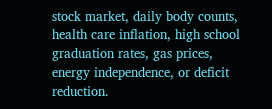stock market, daily body counts, health care inflation, high school graduation rates, gas prices, energy independence, or deficit reduction.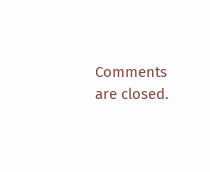Comments are closed.